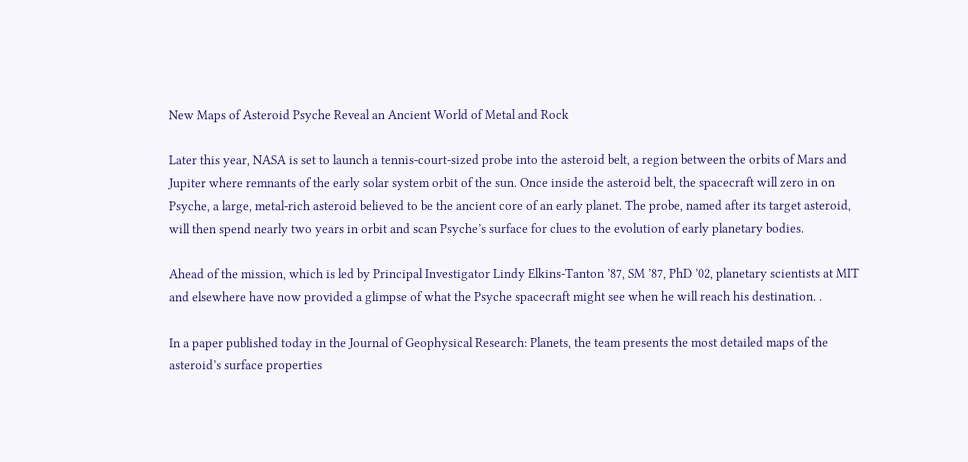New Maps of Asteroid Psyche Reveal an Ancient World of Metal and Rock

Later this year, NASA is set to launch a tennis-court-sized probe into the asteroid belt, a region between the orbits of Mars and Jupiter where remnants of the early solar system orbit of the sun. Once inside the asteroid belt, the spacecraft will zero in on Psyche, a large, metal-rich asteroid believed to be the ancient core of an early planet. The probe, named after its target asteroid, will then spend nearly two years in orbit and scan Psyche’s surface for clues to the evolution of early planetary bodies.

Ahead of the mission, which is led by Principal Investigator Lindy Elkins-Tanton ’87, SM ’87, PhD ’02, planetary scientists at MIT and elsewhere have now provided a glimpse of what the Psyche spacecraft might see when he will reach his destination. .

In a paper published today in the Journal of Geophysical Research: Planets, the team presents the most detailed maps of the asteroid’s surface properties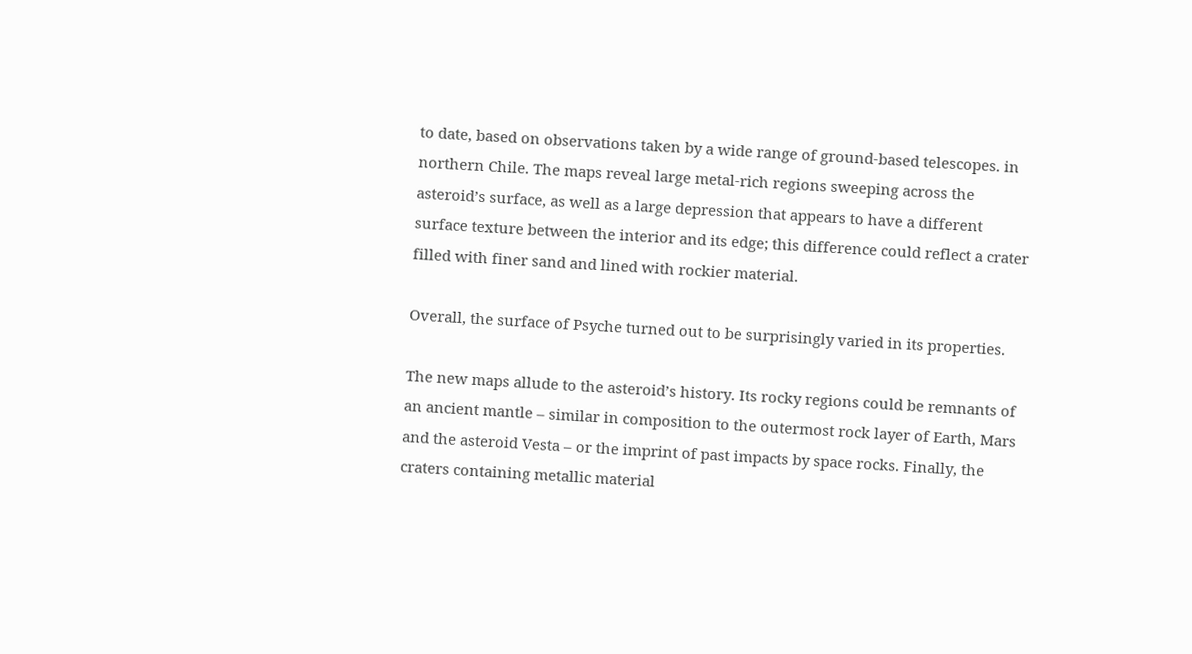to date, based on observations taken by a wide range of ground-based telescopes. in northern Chile. The maps reveal large metal-rich regions sweeping across the asteroid’s surface, as well as a large depression that appears to have a different surface texture between the interior and its edge; this difference could reflect a crater filled with finer sand and lined with rockier material.

Overall, the surface of Psyche turned out to be surprisingly varied in its properties.

The new maps allude to the asteroid’s history. Its rocky regions could be remnants of an ancient mantle – similar in composition to the outermost rock layer of Earth, Mars and the asteroid Vesta – or the imprint of past impacts by space rocks. Finally, the craters containing metallic material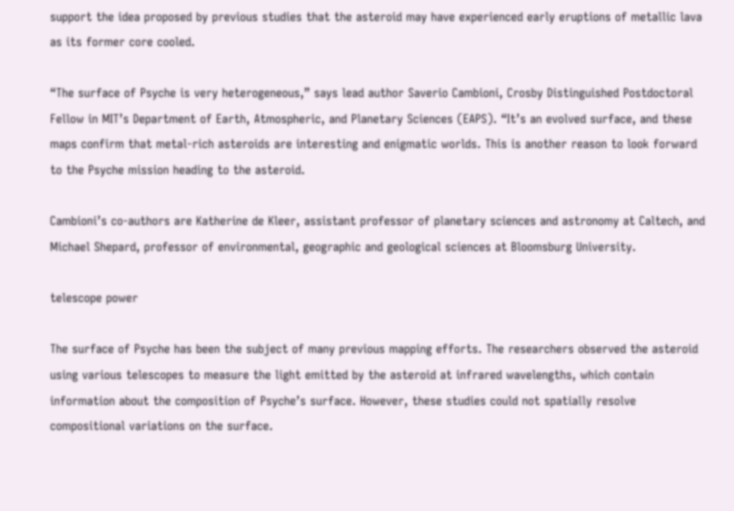support the idea proposed by previous studies that the asteroid may have experienced early eruptions of metallic lava as its former core cooled.

“The surface of Psyche is very heterogeneous,” says lead author Saverio Cambioni, Crosby Distinguished Postdoctoral Fellow in MIT’s Department of Earth, Atmospheric, and Planetary Sciences (EAPS). “It’s an evolved surface, and these maps confirm that metal-rich asteroids are interesting and enigmatic worlds. This is another reason to look forward to the Psyche mission heading to the asteroid.

Cambioni’s co-authors are Katherine de Kleer, assistant professor of planetary sciences and astronomy at Caltech, and Michael Shepard, professor of environmental, geographic and geological sciences at Bloomsburg University.

telescope power

The surface of Psyche has been the subject of many previous mapping efforts. The researchers observed the asteroid using various telescopes to measure the light emitted by the asteroid at infrared wavelengths, which contain information about the composition of Psyche’s surface. However, these studies could not spatially resolve compositional variations on the surface.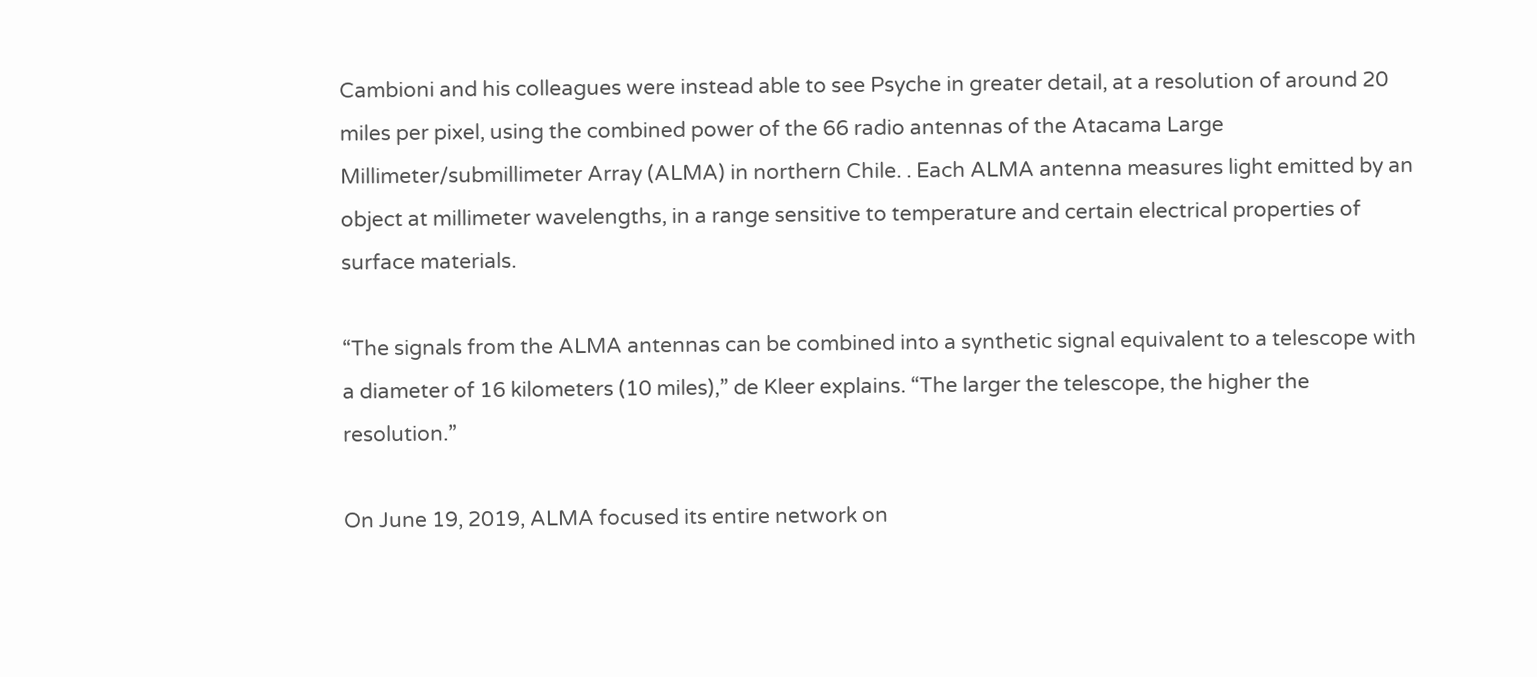Cambioni and his colleagues were instead able to see Psyche in greater detail, at a resolution of around 20 miles per pixel, using the combined power of the 66 radio antennas of the Atacama Large Millimeter/submillimeter Array (ALMA) in northern Chile. . Each ALMA antenna measures light emitted by an object at millimeter wavelengths, in a range sensitive to temperature and certain electrical properties of surface materials.

“The signals from the ALMA antennas can be combined into a synthetic signal equivalent to a telescope with a diameter of 16 kilometers (10 miles),” de Kleer explains. “The larger the telescope, the higher the resolution.”

On June 19, 2019, ALMA focused its entire network on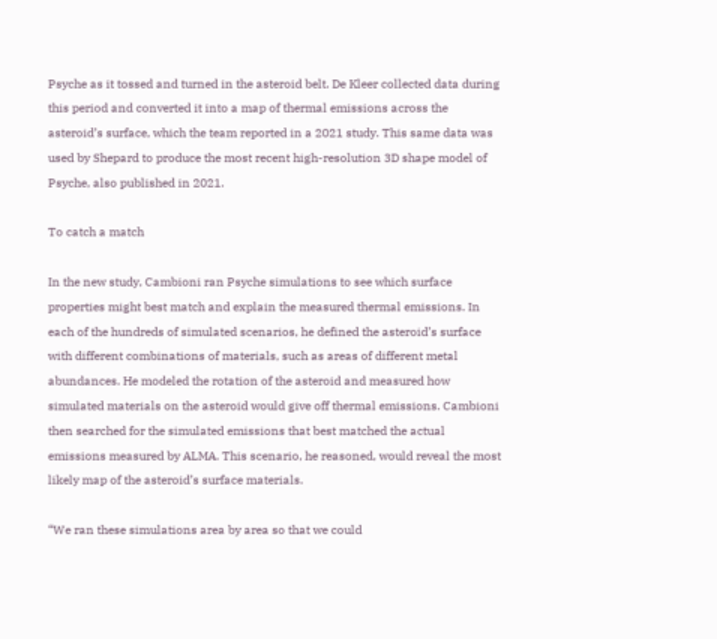Psyche as it tossed and turned in the asteroid belt. De Kleer collected data during this period and converted it into a map of thermal emissions across the asteroid’s surface, which the team reported in a 2021 study. This same data was used by Shepard to produce the most recent high-resolution 3D shape model of Psyche, also published in 2021.

To catch a match

In the new study, Cambioni ran Psyche simulations to see which surface properties might best match and explain the measured thermal emissions. In each of the hundreds of simulated scenarios, he defined the asteroid’s surface with different combinations of materials, such as areas of different metal abundances. He modeled the rotation of the asteroid and measured how simulated materials on the asteroid would give off thermal emissions. Cambioni then searched for the simulated emissions that best matched the actual emissions measured by ALMA. This scenario, he reasoned, would reveal the most likely map of the asteroid’s surface materials.

“We ran these simulations area by area so that we could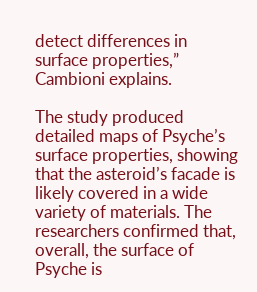detect differences in surface properties,” Cambioni explains.

The study produced detailed maps of Psyche’s surface properties, showing that the asteroid’s facade is likely covered in a wide variety of materials. The researchers confirmed that, overall, the surface of Psyche is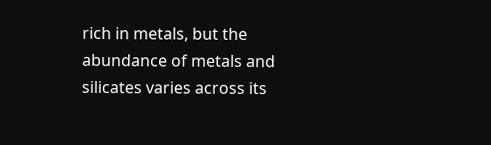rich in metals, but the abundance of metals and silicates varies across its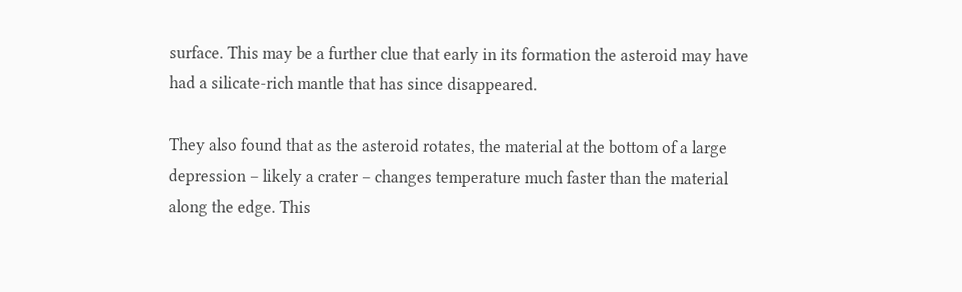surface. This may be a further clue that early in its formation the asteroid may have had a silicate-rich mantle that has since disappeared.

They also found that as the asteroid rotates, the material at the bottom of a large depression – likely a crater – changes temperature much faster than the material along the edge. This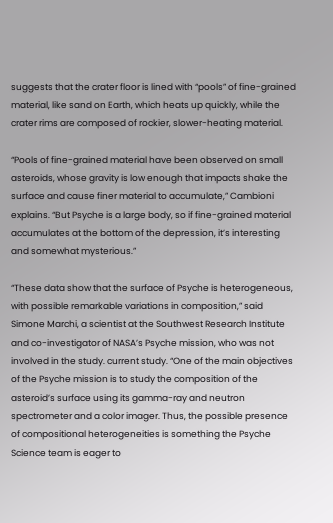suggests that the crater floor is lined with “pools” of fine-grained material, like sand on Earth, which heats up quickly, while the crater rims are composed of rockier, slower-heating material.

“Pools of fine-grained material have been observed on small asteroids, whose gravity is low enough that impacts shake the surface and cause finer material to accumulate,” Cambioni explains. “But Psyche is a large body, so if fine-grained material accumulates at the bottom of the depression, it’s interesting and somewhat mysterious.”

“These data show that the surface of Psyche is heterogeneous, with possible remarkable variations in composition,” said Simone Marchi, a scientist at the Southwest Research Institute and co-investigator of NASA’s Psyche mission, who was not involved in the study. current study. “One of the main objectives of the Psyche mission is to study the composition of the asteroid’s surface using its gamma-ray and neutron spectrometer and a color imager. Thus, the possible presence of compositional heterogeneities is something the Psyche Science team is eager to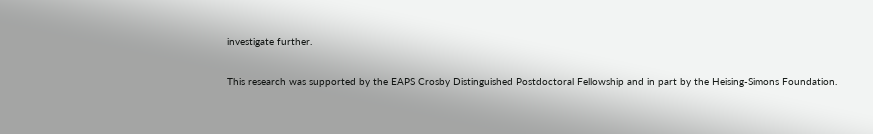investigate further.

This research was supported by the EAPS Crosby Distinguished Postdoctoral Fellowship and in part by the Heising-Simons Foundation.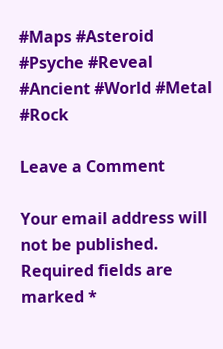#Maps #Asteroid #Psyche #Reveal #Ancient #World #Metal #Rock

Leave a Comment

Your email address will not be published. Required fields are marked *